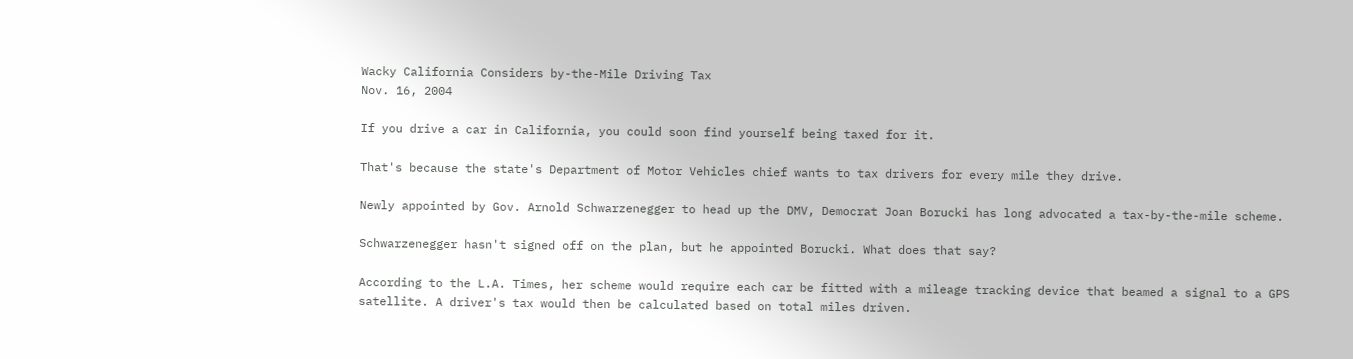Wacky California Considers by-the-Mile Driving Tax
Nov. 16, 2004

If you drive a car in California, you could soon find yourself being taxed for it.

That's because the state's Department of Motor Vehicles chief wants to tax drivers for every mile they drive.

Newly appointed by Gov. Arnold Schwarzenegger to head up the DMV, Democrat Joan Borucki has long advocated a tax-by-the-mile scheme.

Schwarzenegger hasn't signed off on the plan, but he appointed Borucki. What does that say?

According to the L.A. Times, her scheme would require each car be fitted with a mileage tracking device that beamed a signal to a GPS satellite. A driver's tax would then be calculated based on total miles driven.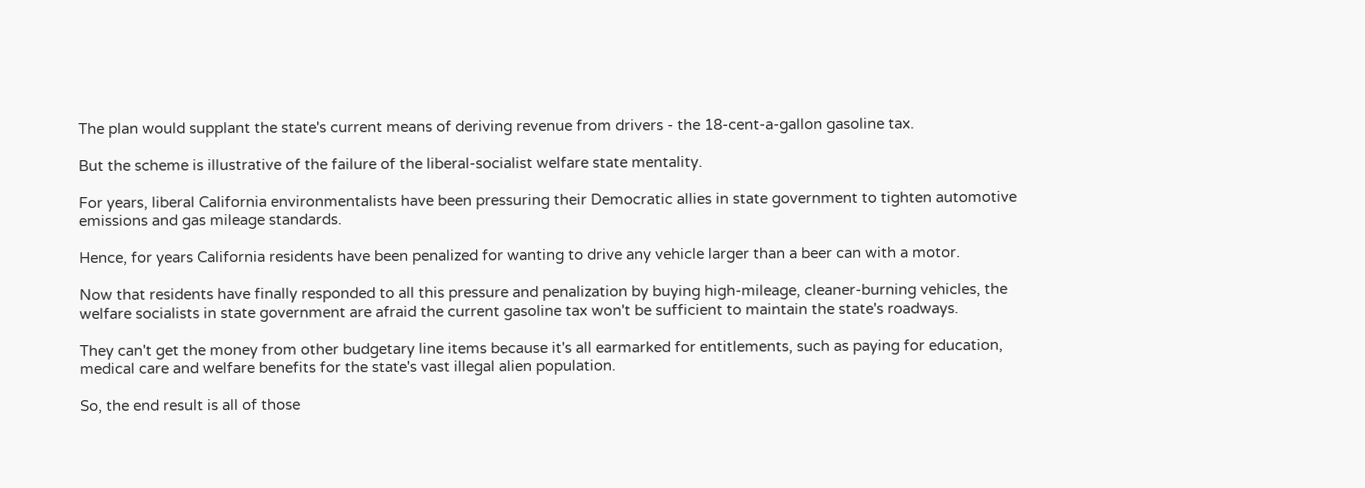The plan would supplant the state's current means of deriving revenue from drivers - the 18-cent-a-gallon gasoline tax.

But the scheme is illustrative of the failure of the liberal-socialist welfare state mentality.

For years, liberal California environmentalists have been pressuring their Democratic allies in state government to tighten automotive emissions and gas mileage standards.

Hence, for years California residents have been penalized for wanting to drive any vehicle larger than a beer can with a motor.

Now that residents have finally responded to all this pressure and penalization by buying high-mileage, cleaner-burning vehicles, the welfare socialists in state government are afraid the current gasoline tax won't be sufficient to maintain the state's roadways.

They can't get the money from other budgetary line items because it's all earmarked for entitlements, such as paying for education, medical care and welfare benefits for the state's vast illegal alien population.

So, the end result is all of those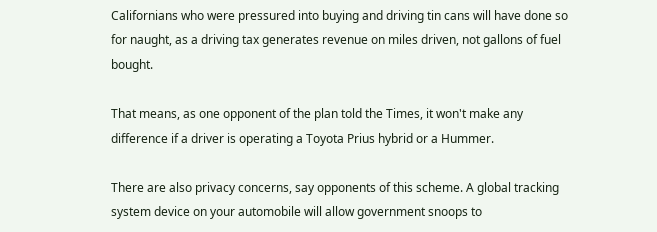Californians who were pressured into buying and driving tin cans will have done so for naught, as a driving tax generates revenue on miles driven, not gallons of fuel bought.

That means, as one opponent of the plan told the Times, it won't make any difference if a driver is operating a Toyota Prius hybrid or a Hummer.

There are also privacy concerns, say opponents of this scheme. A global tracking system device on your automobile will allow government snoops to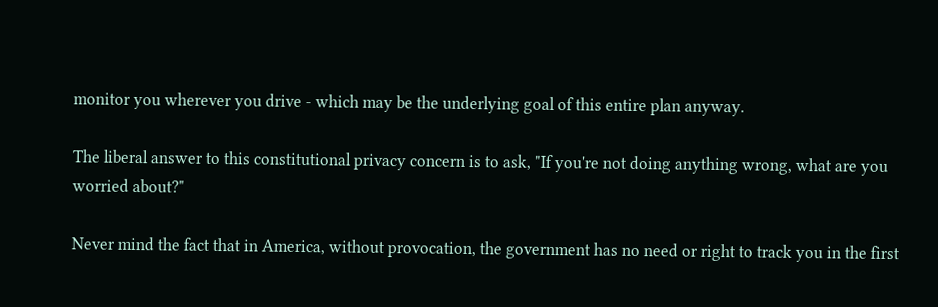monitor you wherever you drive - which may be the underlying goal of this entire plan anyway.

The liberal answer to this constitutional privacy concern is to ask, "If you're not doing anything wrong, what are you worried about?"

Never mind the fact that in America, without provocation, the government has no need or right to track you in the first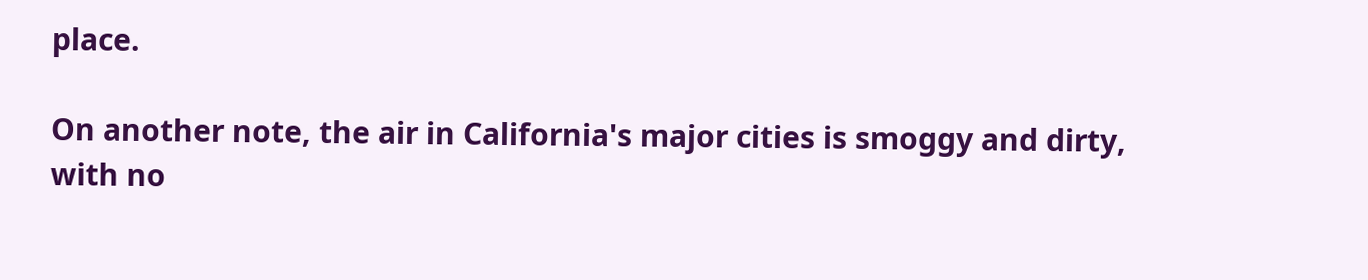place.

On another note, the air in California's major cities is smoggy and dirty, with no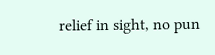relief in sight, no pun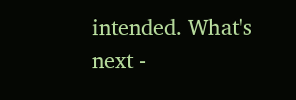intended. What's next -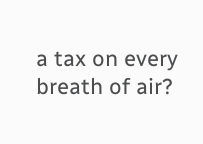a tax on every breath of air?